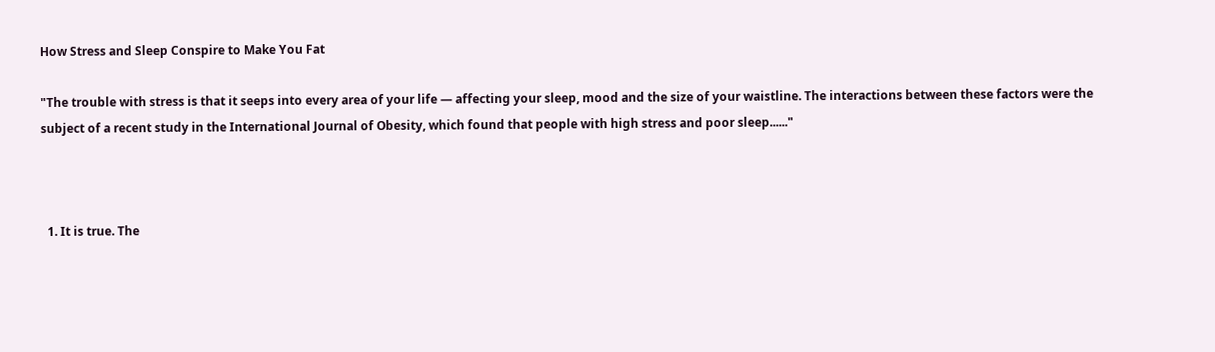How Stress and Sleep Conspire to Make You Fat

"The trouble with stress is that it seeps into every area of your life — affecting your sleep, mood and the size of your waistline. The interactions between these factors were the subject of a recent study in the International Journal of Obesity, which found that people with high stress and poor sleep......"



  1. It is true. The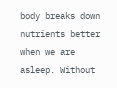body breaks down nutrients better when we are asleep. Without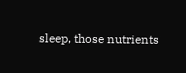sleep, those nutrients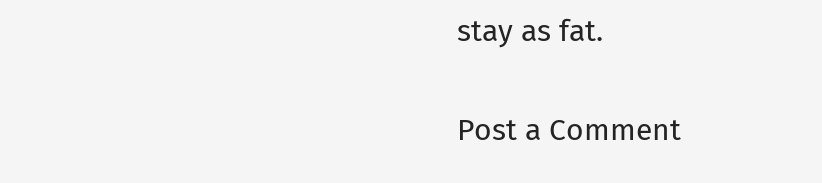stay as fat.


Post a Comment